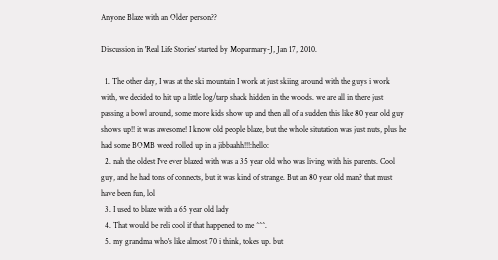Anyone Blaze with an Older person??

Discussion in 'Real Life Stories' started by Moparmary-J, Jan 17, 2010.

  1. The other day, I was at the ski mountain I work at just skiing around with the guys i work with, we decided to hit up a little log/tarp shack hidden in the woods. we are all in there just passing a bowl around, some more kids show up and then all of a sudden this like 80 year old guy shows up!! it was awesome! I know old people blaze, but the whole situtation was just nuts, plus he had some BOMB weed rolled up in a jibbaahh!!!:hello:
  2. nah the oldest I've ever blazed with was a 35 year old who was living with his parents. Cool guy, and he had tons of connects, but it was kind of strange. But an 80 year old man? that must have been fun, lol
  3. I used to blaze with a 65 year old lady
  4. That would be reli cool if that happened to me ^^^.
  5. my grandma who's like almost 70 i think, tokes up. but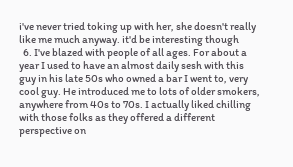i've never tried toking up with her, she doesn't really like me much anyway. it'd be interesting though
  6. I've blazed with people of all ages. For about a year I used to have an almost daily sesh with this guy in his late 50s who owned a bar I went to, very cool guy. He introduced me to lots of older smokers, anywhere from 40s to 70s. I actually liked chilling with those folks as they offered a different perspective on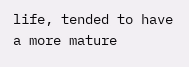life, tended to have a more mature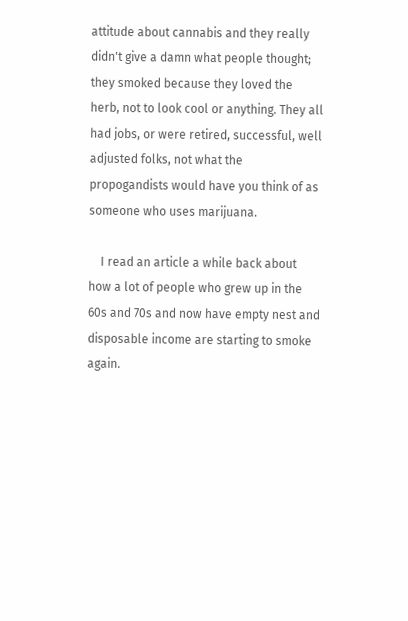attitude about cannabis and they really didn't give a damn what people thought; they smoked because they loved the herb, not to look cool or anything. They all had jobs, or were retired, successful, well adjusted folks, not what the propogandists would have you think of as someone who uses marijuana.

    I read an article a while back about how a lot of people who grew up in the 60s and 70s and now have empty nest and disposable income are starting to smoke again.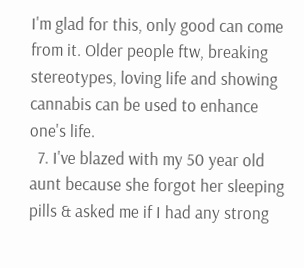I'm glad for this, only good can come from it. Older people ftw, breaking stereotypes, loving life and showing cannabis can be used to enhance one's life.
  7. I've blazed with my 50 year old aunt because she forgot her sleeping pills & asked me if I had any strong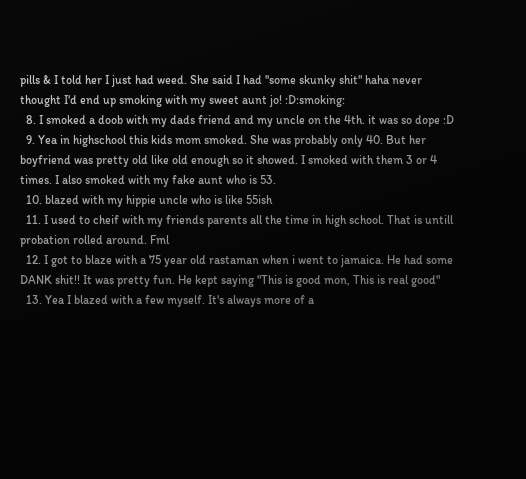pills & I told her I just had weed. She said I had ''some skunky shit" haha never thought I'd end up smoking with my sweet aunt jo! :D:smoking:
  8. I smoked a doob with my dads friend and my uncle on the 4th. it was so dope :D
  9. Yea in highschool this kids mom smoked. She was probably only 40. But her boyfriend was pretty old like old enough so it showed. I smoked with them 3 or 4 times. I also smoked with my fake aunt who is 53.
  10. blazed with my hippie uncle who is like 55ish
  11. I used to cheif with my friends parents all the time in high school. That is untill probation rolled around. Fml
  12. I got to blaze with a 75 year old rastaman when i went to jamaica. He had some DANK shit!! It was pretty fun. He kept saying "This is good mon, This is real good"
  13. Yea I blazed with a few myself. It's always more of a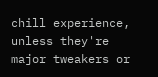chill experience, unless they're major tweakers or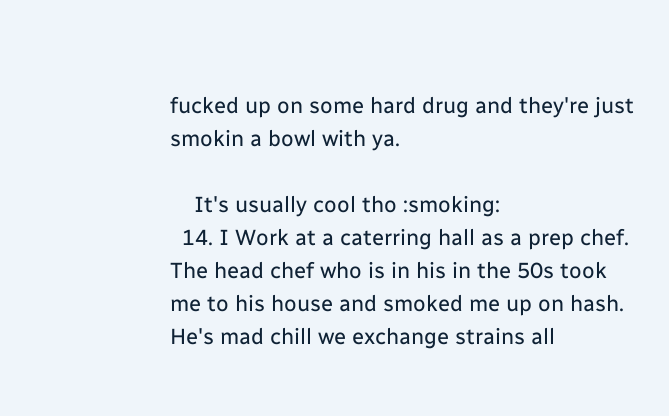fucked up on some hard drug and they're just smokin a bowl with ya.

    It's usually cool tho :smoking:
  14. I Work at a caterring hall as a prep chef. The head chef who is in his in the 50s took me to his house and smoked me up on hash. He's mad chill we exchange strains all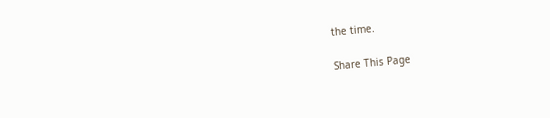the time.

Share This Page